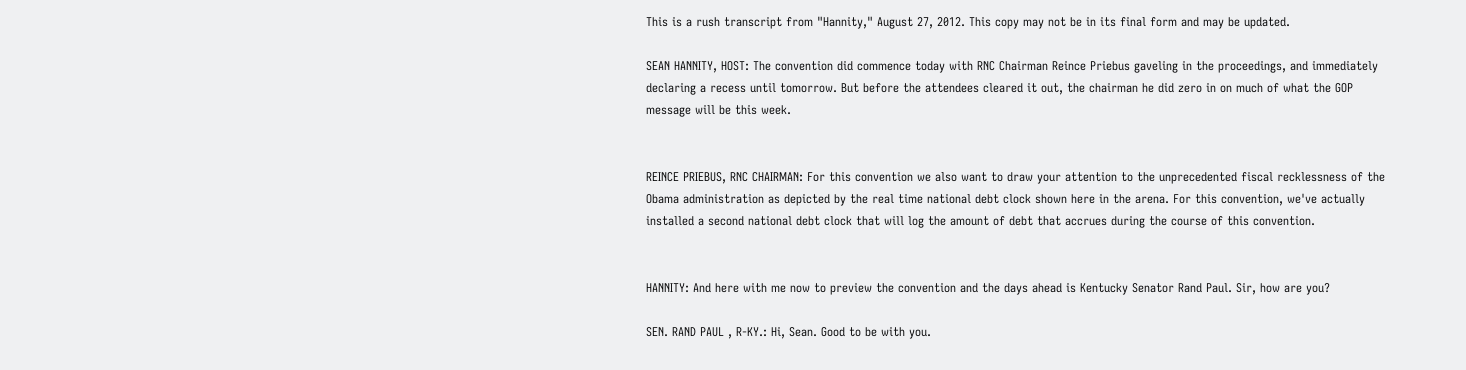This is a rush transcript from "Hannity," August 27, 2012. This copy may not be in its final form and may be updated.

SEAN HANNITY, HOST: The convention did commence today with RNC Chairman Reince Priebus gaveling in the proceedings, and immediately declaring a recess until tomorrow. But before the attendees cleared it out, the chairman he did zero in on much of what the GOP message will be this week.


REINCE PRIEBUS, RNC CHAIRMAN: For this convention we also want to draw your attention to the unprecedented fiscal recklessness of the Obama administration as depicted by the real time national debt clock shown here in the arena. For this convention, we've actually installed a second national debt clock that will log the amount of debt that accrues during the course of this convention.


HANNITY: And here with me now to preview the convention and the days ahead is Kentucky Senator Rand Paul. Sir, how are you?

SEN. RAND PAUL , R-KY.: Hi, Sean. Good to be with you.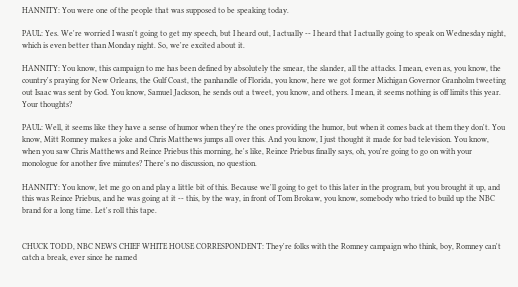HANNITY: You were one of the people that was supposed to be speaking today.

PAUL: Yes. We're worried I wasn't going to get my speech, but I heard out, I actually -- I heard that I actually going to speak on Wednesday night, which is even better than Monday night. So, we're excited about it.

HANNITY: You know, this campaign to me has been defined by absolutely the smear, the slander, all the attacks. I mean, even as, you know, the country's praying for New Orleans, the Gulf Coast, the panhandle of Florida, you know, here we got former Michigan Governor Granholm tweeting out Isaac was sent by God. You know, Samuel Jackson, he sends out a tweet, you know, and others. I mean, it seems nothing is off limits this year. Your thoughts?

PAUL: Well, it seems like they have a sense of humor when they're the ones providing the humor, but when it comes back at them they don't. You know, Mitt Romney makes a joke and Chris Matthews jumps all over this. And you know, I just thought it made for bad television. You know, when you saw Chris Matthews and Reince Priebus this morning, he's like, Reince Priebus finally says, oh, you're going to go on with your monologue for another five minutes? There's no discussion, no question.

HANNITY: You know, let me go on and play a little bit of this. Because we'll going to get to this later in the program, but you brought it up, and this was Reince Priebus, and he was going at it -- this, by the way, in front of Tom Brokaw, you know, somebody who tried to build up the NBC brand for a long time. Let's roll this tape.


CHUCK TODD, NBC NEWS CHIEF WHITE HOUSE CORRESPONDENT: They're folks with the Romney campaign who think, boy, Romney can't catch a break, ever since he named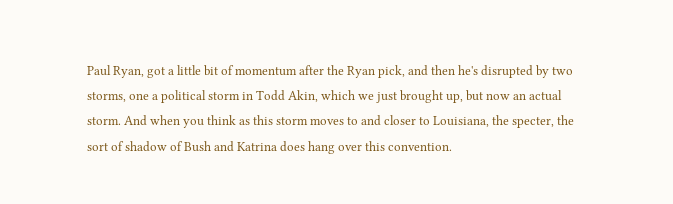Paul Ryan, got a little bit of momentum after the Ryan pick, and then he's disrupted by two storms, one a political storm in Todd Akin, which we just brought up, but now an actual storm. And when you think as this storm moves to and closer to Louisiana, the specter, the sort of shadow of Bush and Katrina does hang over this convention.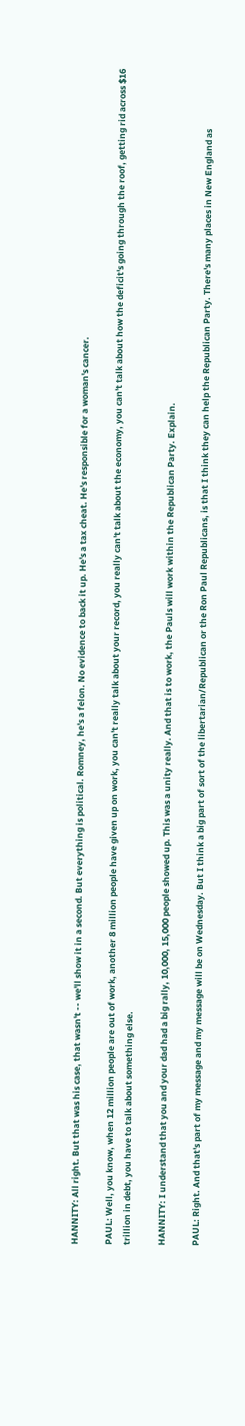HANNITY: All right. But that was his case, that wasn't -- we'll show it in a second. But everything is political. Romney, he's a felon. No evidence to back it up. He's a tax cheat. He's responsible for a woman's cancer.

PAUL: Well, you know, when 12 million people are out of work, another 8 million people have given up on work, you can't really talk about your record, you really can't talk about the economy, you can't talk about how the deficit's going through the roof, getting rid across $16 trillion in debt, you have to talk about something else.

HANNITY: I understand that you and your dad had a big rally, 10,000, 15,000 people showed up. This was a unity really. And that is to work, the Pauls will work within the Republican Party. Explain.

PAUL: Right. And that's part of my message and my message will be on Wednesday. But I think a big part of sort of the libertarian/Republican or the Ron Paul Republicans, is that I think they can help the Republican Party. There's many places in New England as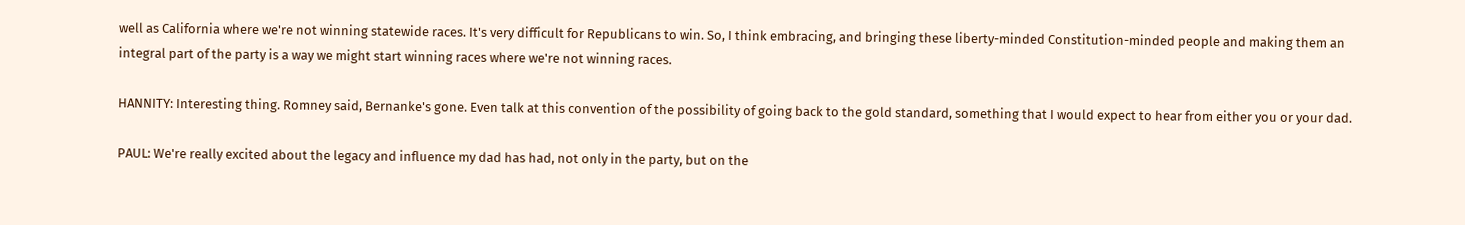well as California where we're not winning statewide races. It's very difficult for Republicans to win. So, I think embracing, and bringing these liberty-minded Constitution-minded people and making them an integral part of the party is a way we might start winning races where we're not winning races.

HANNITY: Interesting thing. Romney said, Bernanke's gone. Even talk at this convention of the possibility of going back to the gold standard, something that I would expect to hear from either you or your dad.

PAUL: We're really excited about the legacy and influence my dad has had, not only in the party, but on the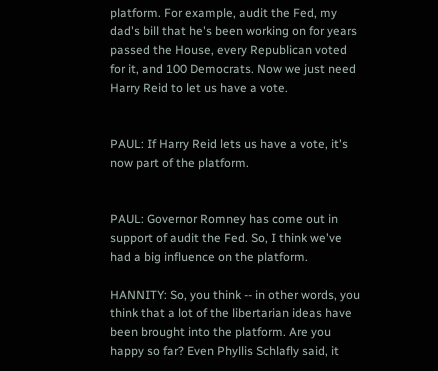platform. For example, audit the Fed, my dad's bill that he's been working on for years passed the House, every Republican voted for it, and 100 Democrats. Now we just need Harry Reid to let us have a vote.


PAUL: If Harry Reid lets us have a vote, it's now part of the platform.


PAUL: Governor Romney has come out in support of audit the Fed. So, I think we've had a big influence on the platform.

HANNITY: So, you think -- in other words, you think that a lot of the libertarian ideas have been brought into the platform. Are you happy so far? Even Phyllis Schlafly said, it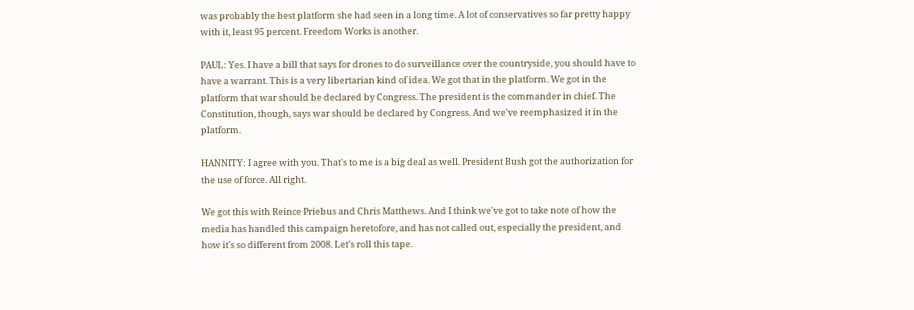was probably the best platform she had seen in a long time. A lot of conservatives so far pretty happy with it, least 95 percent. Freedom Works is another.

PAUL: Yes. I have a bill that says for drones to do surveillance over the countryside, you should have to have a warrant. This is a very libertarian kind of idea. We got that in the platform. We got in the platform that war should be declared by Congress. The president is the commander in chief. The Constitution, though, says war should be declared by Congress. And we've reemphasized it in the platform.

HANNITY: I agree with you. That's to me is a big deal as well. President Bush got the authorization for the use of force. All right.

We got this with Reince Priebus and Chris Matthews. And I think we've got to take note of how the media has handled this campaign heretofore, and has not called out, especially the president, and how it's so different from 2008. Let's roll this tape.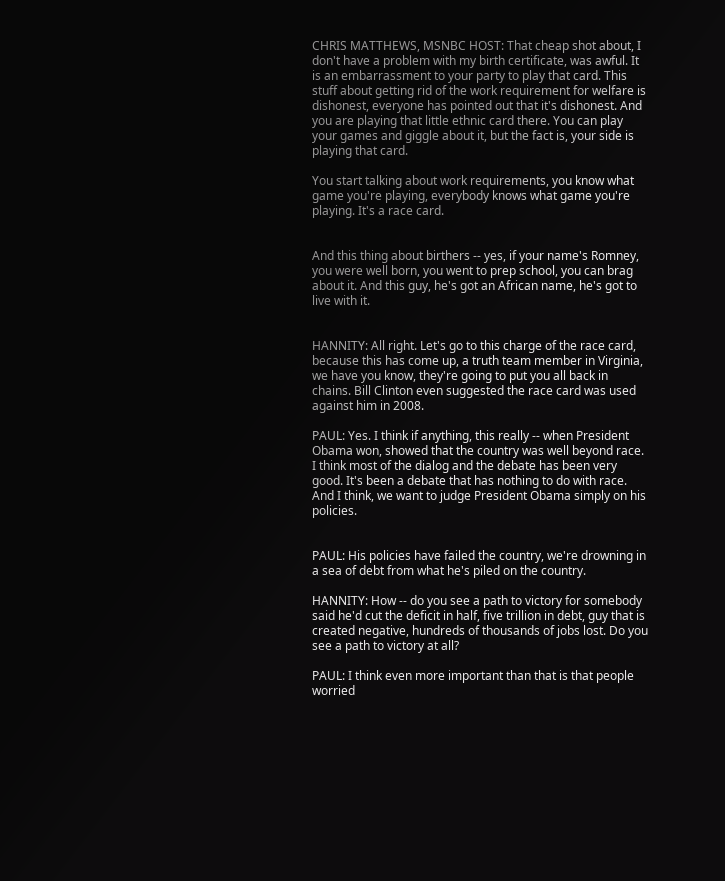CHRIS MATTHEWS, MSNBC HOST: That cheap shot about, I don't have a problem with my birth certificate, was awful. It is an embarrassment to your party to play that card. This stuff about getting rid of the work requirement for welfare is dishonest, everyone has pointed out that it's dishonest. And you are playing that little ethnic card there. You can play your games and giggle about it, but the fact is, your side is playing that card.

You start talking about work requirements, you know what game you're playing, everybody knows what game you're playing. It's a race card.


And this thing about birthers -- yes, if your name's Romney, you were well born, you went to prep school, you can brag about it. And this guy, he's got an African name, he's got to live with it.


HANNITY: All right. Let's go to this charge of the race card, because this has come up, a truth team member in Virginia, we have you know, they're going to put you all back in chains. Bill Clinton even suggested the race card was used against him in 2008.

PAUL: Yes. I think if anything, this really -- when President Obama won, showed that the country was well beyond race. I think most of the dialog and the debate has been very good. It's been a debate that has nothing to do with race. And I think, we want to judge President Obama simply on his policies.


PAUL: His policies have failed the country, we're drowning in a sea of debt from what he's piled on the country.

HANNITY: How -- do you see a path to victory for somebody said he'd cut the deficit in half, five trillion in debt, guy that is created negative, hundreds of thousands of jobs lost. Do you see a path to victory at all?

PAUL: I think even more important than that is that people worried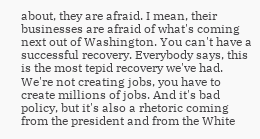about, they are afraid. I mean, their businesses are afraid of what's coming next out of Washington. You can't have a successful recovery. Everybody says, this is the most tepid recovery we've had. We're not creating jobs, you have to create millions of jobs. And it's bad policy, but it's also a rhetoric coming from the president and from the White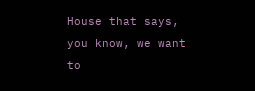House that says, you know, we want to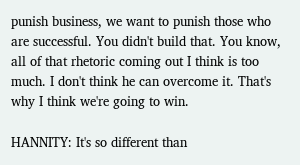punish business, we want to punish those who are successful. You didn't build that. You know, all of that rhetoric coming out I think is too much. I don't think he can overcome it. That's why I think we're going to win.

HANNITY: It's so different than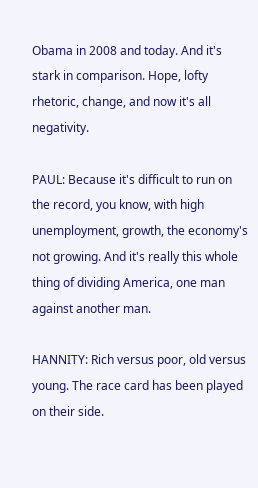Obama in 2008 and today. And it's stark in comparison. Hope, lofty rhetoric, change, and now it's all negativity.

PAUL: Because it's difficult to run on the record, you know, with high unemployment, growth, the economy's not growing. And it's really this whole thing of dividing America, one man against another man.

HANNITY: Rich versus poor, old versus young. The race card has been played on their side.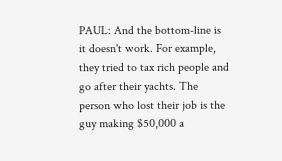PAUL: And the bottom-line is it doesn't work. For example, they tried to tax rich people and go after their yachts. The person who lost their job is the guy making $50,000 a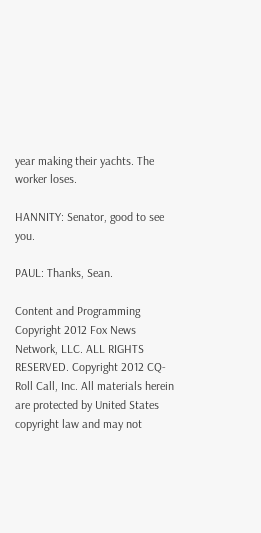year making their yachts. The worker loses.

HANNITY: Senator, good to see you.

PAUL: Thanks, Sean.

Content and Programming Copyright 2012 Fox News Network, LLC. ALL RIGHTS RESERVED. Copyright 2012 CQ-Roll Call, Inc. All materials herein are protected by United States copyright law and may not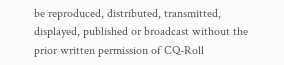be reproduced, distributed, transmitted, displayed, published or broadcast without the prior written permission of CQ-Roll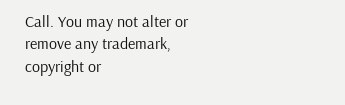Call. You may not alter or remove any trademark, copyright or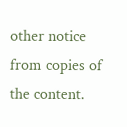other notice from copies of the content.